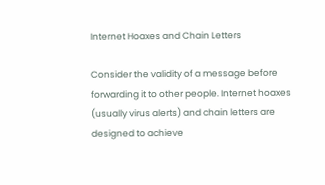Internet Hoaxes and Chain Letters

Consider the validity of a message before forwarding it to other people. Internet hoaxes (usually virus alerts) and chain letters are designed to achieve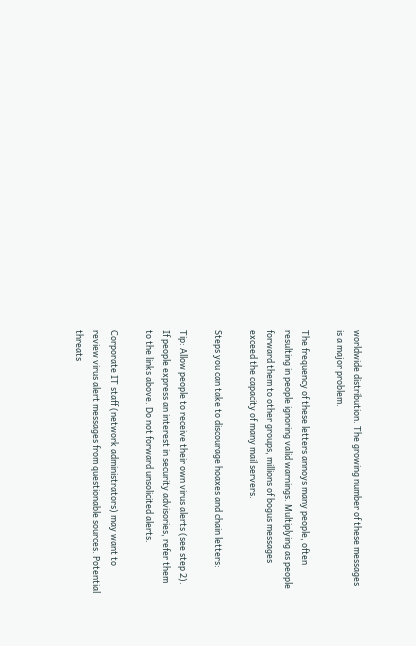worldwide distribution. The growing number of these messages is a major problem.

The frequency of these letters annoys many people, often resulting in people ignoring valid warnings. Multiplying as people forward them to other groups, millions of bogus messages exceed the capacity of many mail servers.

Steps you can take to discourage hoaxes and chain letters:

Tip: Allow people to receive their own virus alerts (see step 2). If people express an interest in security advisories, refer them to the links above. Do not forward unsolicited alerts.

Corporate IT staff (network administrators) may want to review virus alert messages from questionable sources. Potential threats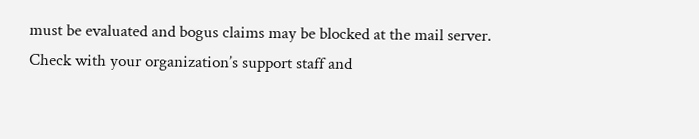must be evaluated and bogus claims may be blocked at the mail server. Check with your organization’s support staff and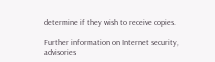determine if they wish to receive copies.

Further information on Internet security, advisories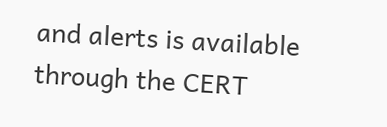and alerts is available through the CERT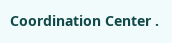Coordination Center .